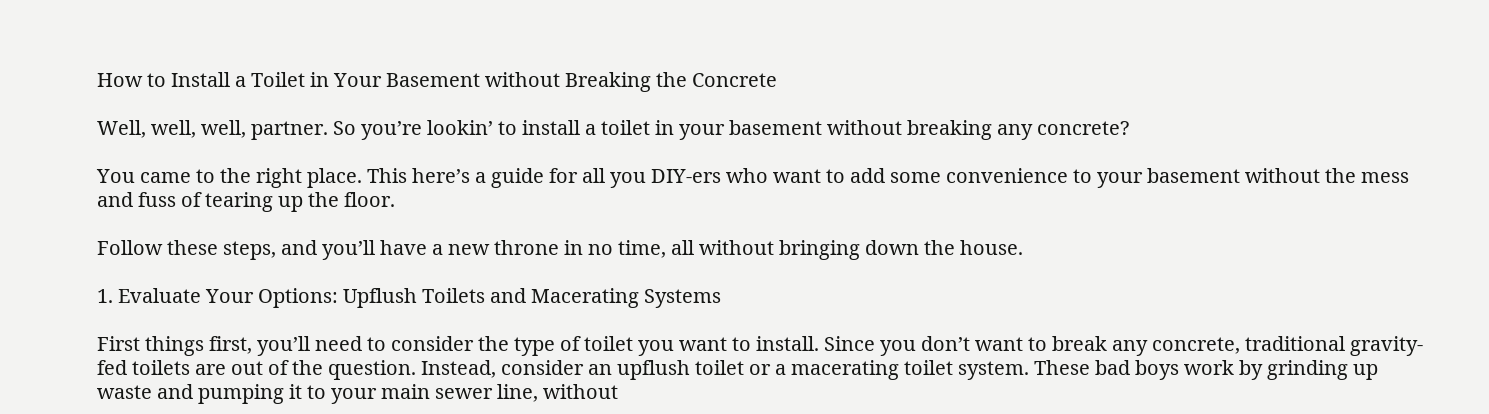How to Install a Toilet in Your Basement without Breaking the Concrete

Well, well, well, partner. So you’re lookin’ to install a toilet in your basement without breaking any concrete?

You came to the right place. This here’s a guide for all you DIY-ers who want to add some convenience to your basement without the mess and fuss of tearing up the floor.

Follow these steps, and you’ll have a new throne in no time, all without bringing down the house.

1. Evaluate Your Options: Upflush Toilets and Macerating Systems

First things first, you’ll need to consider the type of toilet you want to install. Since you don’t want to break any concrete, traditional gravity-fed toilets are out of the question. Instead, consider an upflush toilet or a macerating toilet system. These bad boys work by grinding up waste and pumping it to your main sewer line, without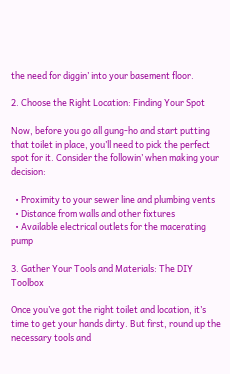the need for diggin’ into your basement floor.

2. Choose the Right Location: Finding Your Spot

Now, before you go all gung-ho and start putting that toilet in place, you’ll need to pick the perfect spot for it. Consider the followin’ when making your decision:

  • Proximity to your sewer line and plumbing vents
  • Distance from walls and other fixtures
  • Available electrical outlets for the macerating pump

3. Gather Your Tools and Materials: The DIY Toolbox

Once you’ve got the right toilet and location, it’s time to get your hands dirty. But first, round up the necessary tools and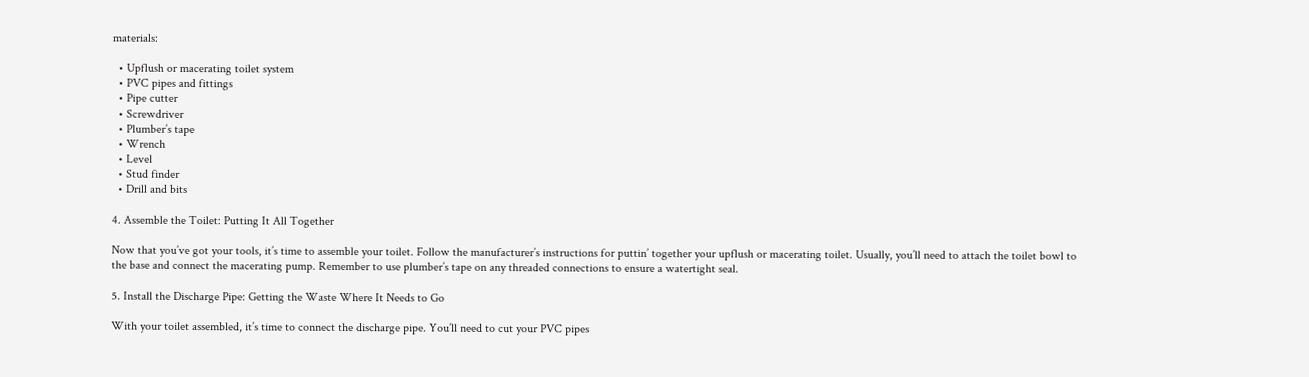materials:

  • Upflush or macerating toilet system
  • PVC pipes and fittings
  • Pipe cutter
  • Screwdriver
  • Plumber’s tape
  • Wrench
  • Level
  • Stud finder
  • Drill and bits

4. Assemble the Toilet: Putting It All Together

Now that you’ve got your tools, it’s time to assemble your toilet. Follow the manufacturer’s instructions for puttin’ together your upflush or macerating toilet. Usually, you’ll need to attach the toilet bowl to the base and connect the macerating pump. Remember to use plumber’s tape on any threaded connections to ensure a watertight seal.

5. Install the Discharge Pipe: Getting the Waste Where It Needs to Go

With your toilet assembled, it’s time to connect the discharge pipe. You’ll need to cut your PVC pipes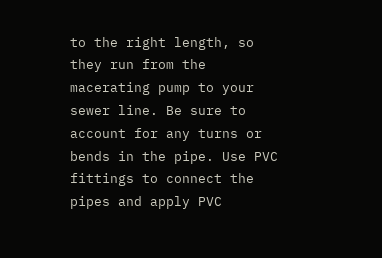to the right length, so they run from the macerating pump to your sewer line. Be sure to account for any turns or bends in the pipe. Use PVC fittings to connect the pipes and apply PVC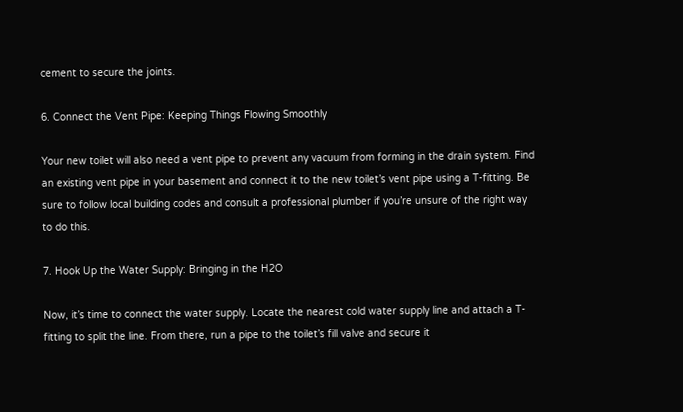cement to secure the joints.

6. Connect the Vent Pipe: Keeping Things Flowing Smoothly

Your new toilet will also need a vent pipe to prevent any vacuum from forming in the drain system. Find an existing vent pipe in your basement and connect it to the new toilet’s vent pipe using a T-fitting. Be sure to follow local building codes and consult a professional plumber if you’re unsure of the right way to do this.

7. Hook Up the Water Supply: Bringing in the H2O

Now, it’s time to connect the water supply. Locate the nearest cold water supply line and attach a T-fitting to split the line. From there, run a pipe to the toilet’s fill valve and secure it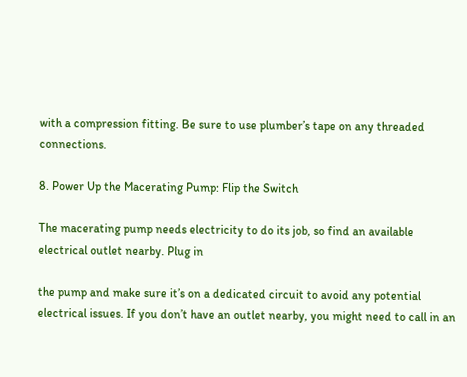with a compression fitting. Be sure to use plumber’s tape on any threaded connections.

8. Power Up the Macerating Pump: Flip the Switch

The macerating pump needs electricity to do its job, so find an available electrical outlet nearby. Plug in

the pump and make sure it’s on a dedicated circuit to avoid any potential electrical issues. If you don’t have an outlet nearby, you might need to call in an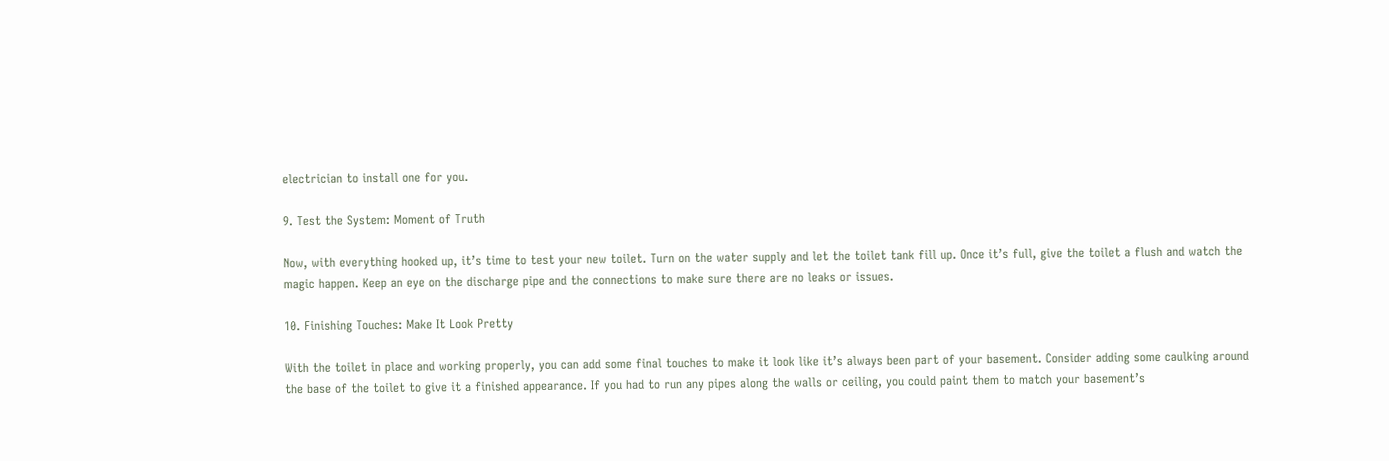electrician to install one for you.

9. Test the System: Moment of Truth

Now, with everything hooked up, it’s time to test your new toilet. Turn on the water supply and let the toilet tank fill up. Once it’s full, give the toilet a flush and watch the magic happen. Keep an eye on the discharge pipe and the connections to make sure there are no leaks or issues.

10. Finishing Touches: Make It Look Pretty

With the toilet in place and working properly, you can add some final touches to make it look like it’s always been part of your basement. Consider adding some caulking around the base of the toilet to give it a finished appearance. If you had to run any pipes along the walls or ceiling, you could paint them to match your basement’s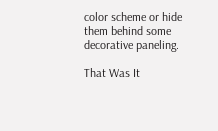color scheme or hide them behind some decorative paneling.

That Was It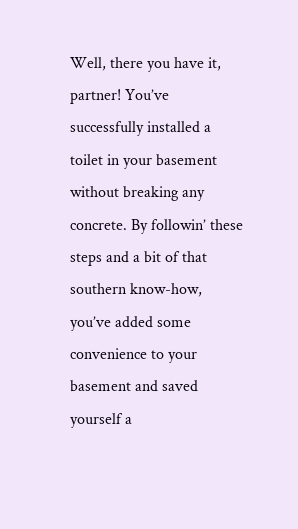Well, there you have it, partner! You’ve successfully installed a toilet in your basement without breaking any concrete. By followin’ these steps and a bit of that southern know-how, you’ve added some convenience to your basement and saved yourself a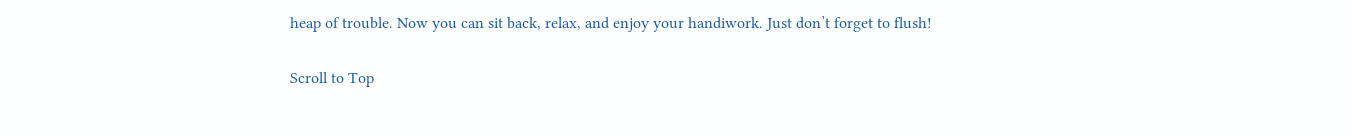heap of trouble. Now you can sit back, relax, and enjoy your handiwork. Just don’t forget to flush!

Scroll to Top